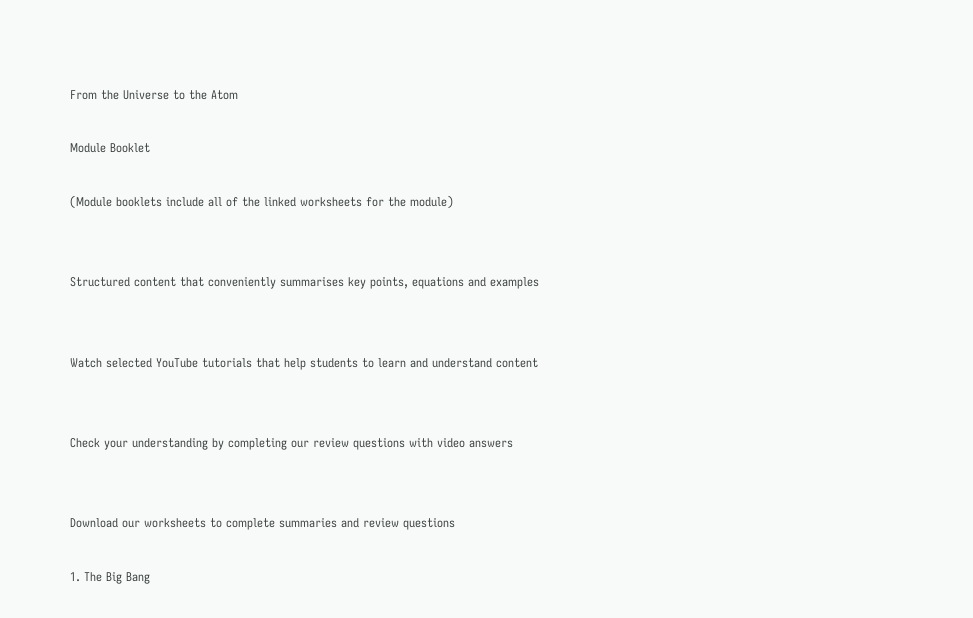From the Universe to the Atom

Module Booklet

(Module booklets include all of the linked worksheets for the module)


Structured content that conveniently summarises key points, equations and examples


Watch selected YouTube tutorials that help students to learn and understand content


Check your understanding by completing our review questions with video answers


Download our worksheets to complete summaries and review questions

1. The Big Bang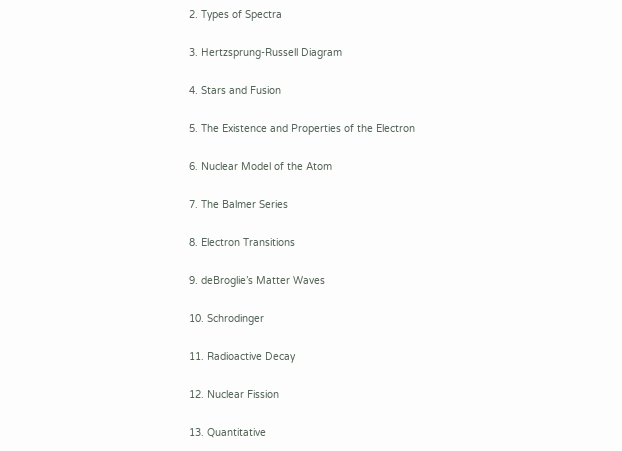2. Types of Spectra

3. Hertzsprung-Russell Diagram

4. Stars and Fusion

5. The Existence and Properties of the Electron

6. Nuclear Model of the Atom

7. The Balmer Series

8. Electron Transitions

9. deBroglie’s Matter Waves

10. Schrodinger

11. Radioactive Decay

12. Nuclear Fission

13. Quantitative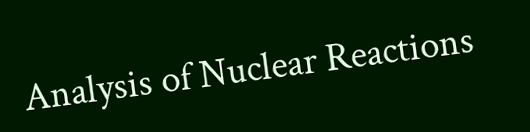Analysis of Nuclear Reactions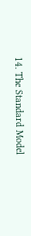14. The Standard Model